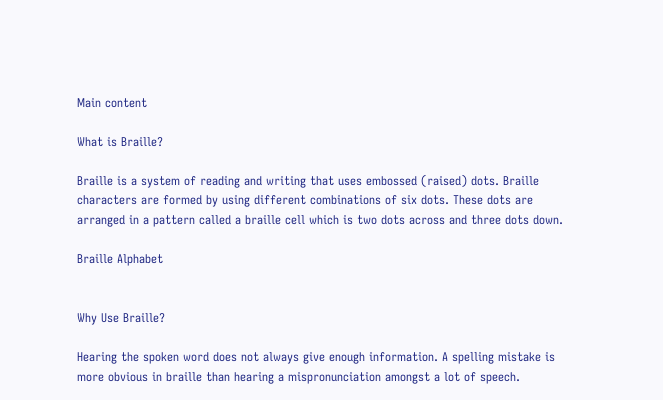Main content

What is Braille?

Braille is a system of reading and writing that uses embossed (raised) dots. Braille characters are formed by using different combinations of six dots. These dots are arranged in a pattern called a braille cell which is two dots across and three dots down.

Braille Alphabet


Why Use Braille?

Hearing the spoken word does not always give enough information. A spelling mistake is more obvious in braille than hearing a mispronunciation amongst a lot of speech.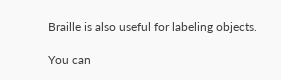Braille is also useful for labeling objects.

You can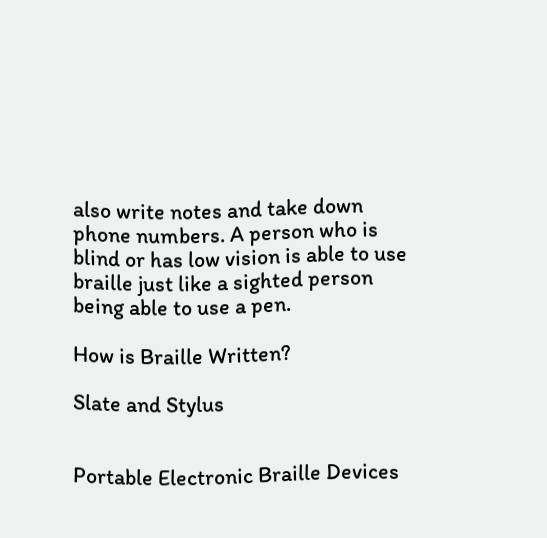also write notes and take down phone numbers. A person who is blind or has low vision is able to use braille just like a sighted person being able to use a pen.

How is Braille Written?

Slate and Stylus


Portable Electronic Braille Devices